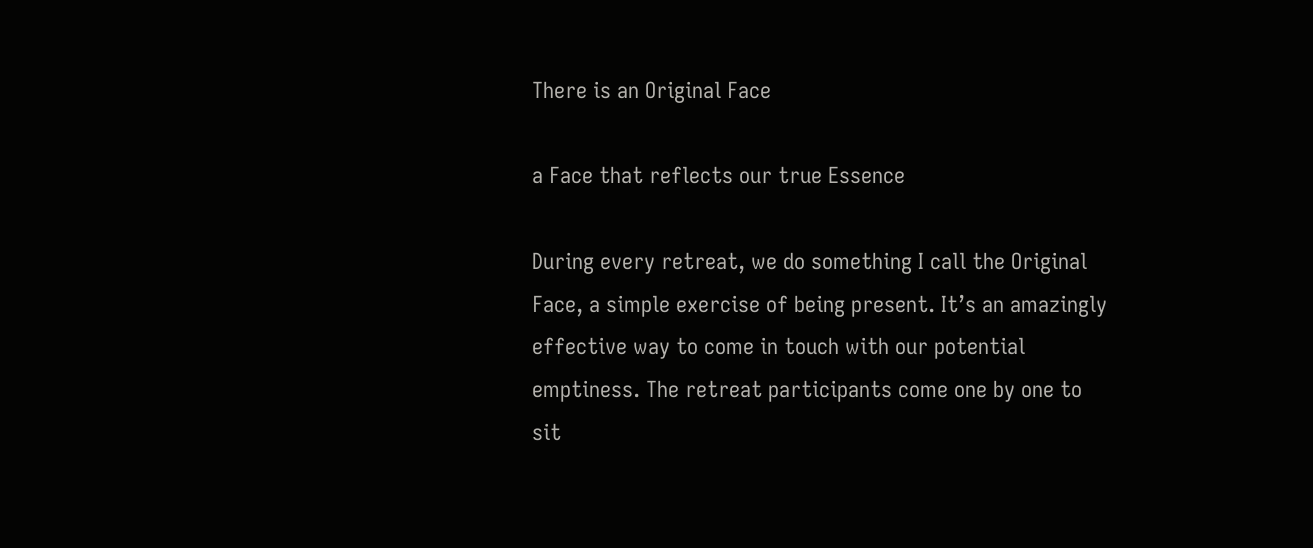There is an Original Face

a Face that reflects our true Essence

During every retreat, we do something I call the Original Face, a simple exercise of being present. It’s an amazingly effective way to come in touch with our potential emptiness. The retreat participants come one by one to sit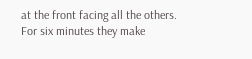at the front facing all the others. For six minutes they make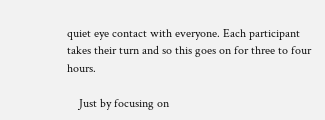quiet eye contact with everyone. Each participant takes their turn and so this goes on for three to four hours.

    Just by focusing on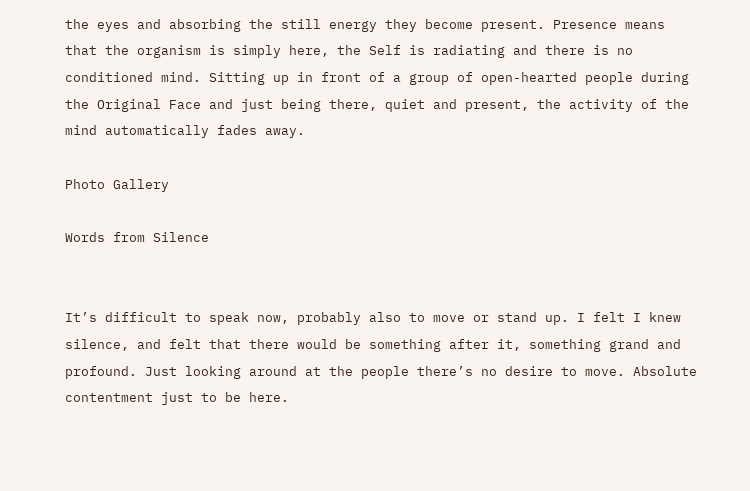the eyes and absorbing the still energy they become present. Presence means that the organism is simply here, the Self is radiating and there is no conditioned mind. Sitting up in front of a group of open-hearted people during the Original Face and just being there, quiet and present, the activity of the mind automatically fades away.

Photo Gallery

Words from Silence


It’s difficult to speak now, probably also to move or stand up. I felt I knew silence, and felt that there would be something after it, something grand and profound. Just looking around at the people there’s no desire to move. Absolute contentment just to be here.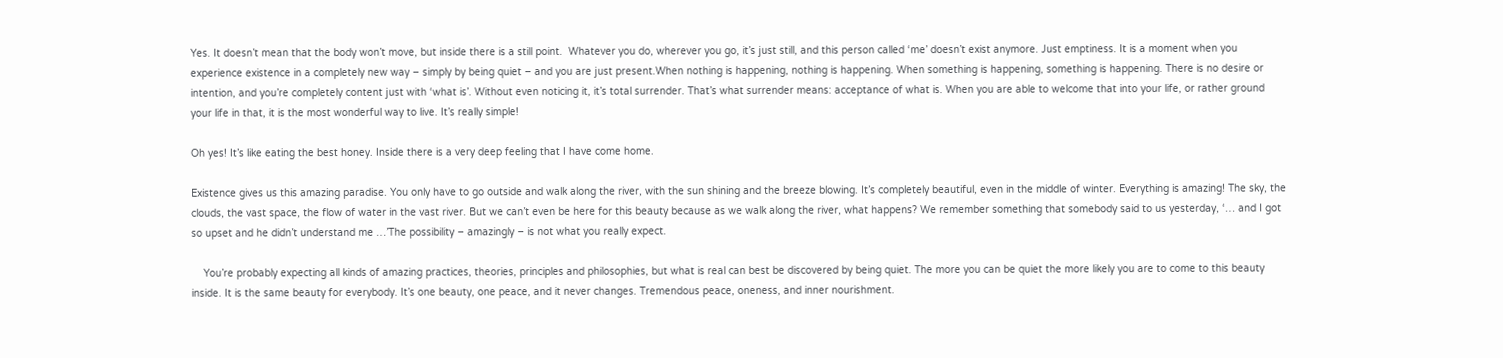Yes. It doesn’t mean that the body won’t move, but inside there is a still point.  Whatever you do, wherever you go, it’s just still, and this person called ‘me’ doesn’t exist anymore. Just emptiness. It is a moment when you experience existence in a completely new way – simply by being quiet – and you are just present.When nothing is happening, nothing is happening. When something is happening, something is happening. There is no desire or intention, and you’re completely content just with ‘what is’. Without even noticing it, it’s total surrender. That’s what surrender means: acceptance of what is. When you are able to welcome that into your life, or rather ground your life in that, it is the most wonderful way to live. It’s really simple!

Oh yes! It’s like eating the best honey. Inside there is a very deep feeling that I have come home.

Existence gives us this amazing paradise. You only have to go outside and walk along the river, with the sun shining and the breeze blowing. It’s completely beautiful, even in the middle of winter. Everything is amazing! The sky, the clouds, the vast space, the flow of water in the vast river. But we can’t even be here for this beauty because as we walk along the river, what happens? We remember something that somebody said to us yesterday, ‘… and I got so upset and he didn’t understand me …’The possibility – amazingly – is not what you really expect.

    You’re probably expecting all kinds of amazing practices, theories, principles and philosophies, but what is real can best be discovered by being quiet. The more you can be quiet the more likely you are to come to this beauty inside. It is the same beauty for everybody. It’s one beauty, one peace, and it never changes. Tremendous peace, oneness, and inner nourishment.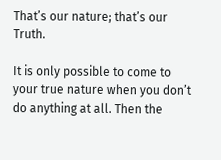That’s our nature; that’s our Truth.

It is only possible to come to your true nature when you don’t do anything at all. Then the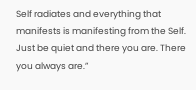Self radiates and everything that manifests is manifesting from the Self. Just be quiet and there you are. There you always are.”